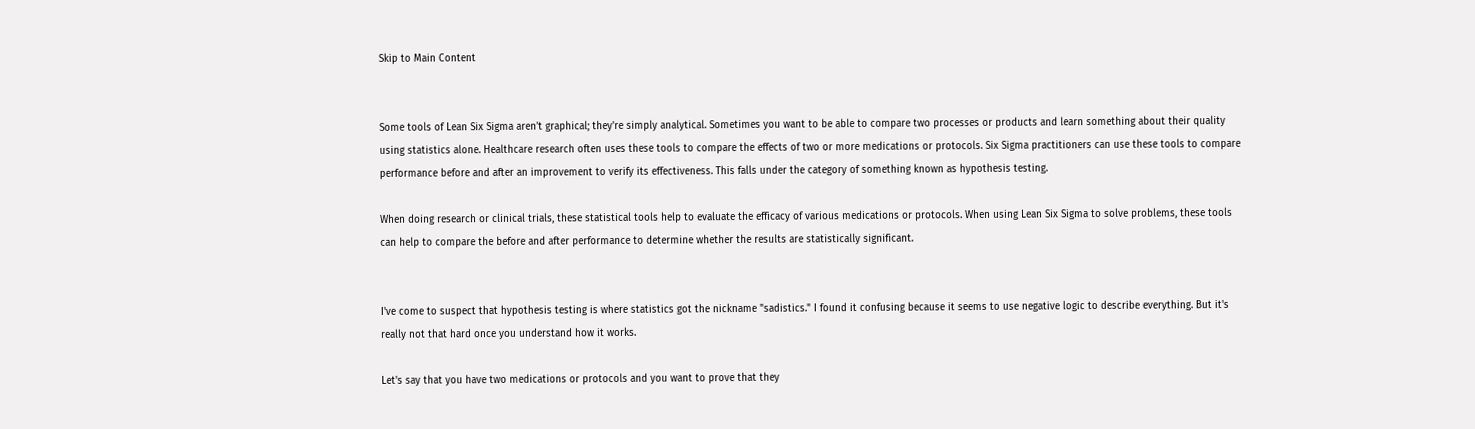Skip to Main Content


Some tools of Lean Six Sigma aren't graphical; they're simply analytical. Sometimes you want to be able to compare two processes or products and learn something about their quality using statistics alone. Healthcare research often uses these tools to compare the effects of two or more medications or protocols. Six Sigma practitioners can use these tools to compare performance before and after an improvement to verify its effectiveness. This falls under the category of something known as hypothesis testing.

When doing research or clinical trials, these statistical tools help to evaluate the efficacy of various medications or protocols. When using Lean Six Sigma to solve problems, these tools can help to compare the before and after performance to determine whether the results are statistically significant.


I've come to suspect that hypothesis testing is where statistics got the nickname "sadistics." I found it confusing because it seems to use negative logic to describe everything. But it's really not that hard once you understand how it works.

Let's say that you have two medications or protocols and you want to prove that they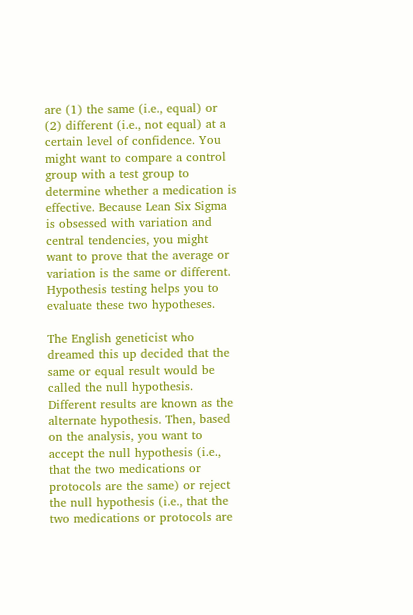are (1) the same (i.e., equal) or (2) different (i.e., not equal) at a certain level of confidence. You might want to compare a control group with a test group to determine whether a medication is effective. Because Lean Six Sigma is obsessed with variation and central tendencies, you might want to prove that the average or variation is the same or different. Hypothesis testing helps you to evaluate these two hypotheses.

The English geneticist who dreamed this up decided that the same or equal result would be called the null hypothesis. Different results are known as the alternate hypothesis. Then, based on the analysis, you want to accept the null hypothesis (i.e., that the two medications or protocols are the same) or reject the null hypothesis (i.e., that the two medications or protocols are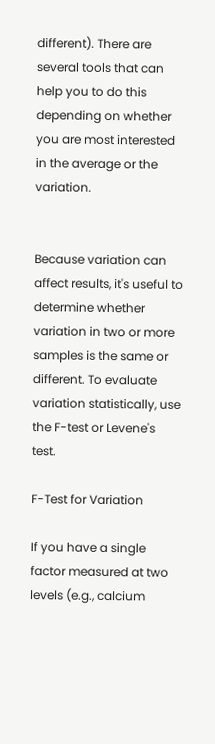different). There are several tools that can help you to do this depending on whether you are most interested in the average or the variation.


Because variation can affect results, it's useful to determine whether variation in two or more samples is the same or different. To evaluate variation statistically, use the F-test or Levene's test.

F-Test for Variation

If you have a single factor measured at two levels (e.g., calcium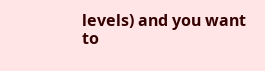levels) and you want to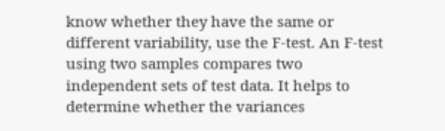know whether they have the same or different variability, use the F-test. An F-test using two samples compares two independent sets of test data. It helps to determine whether the variances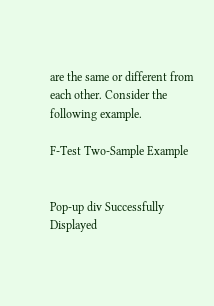are the same or different from each other. Consider the following example.

F-Test Two-Sample Example


Pop-up div Successfully Displayed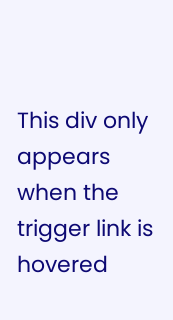This div only appears when the trigger link is hovered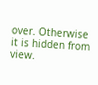over. Otherwise it is hidden from view.